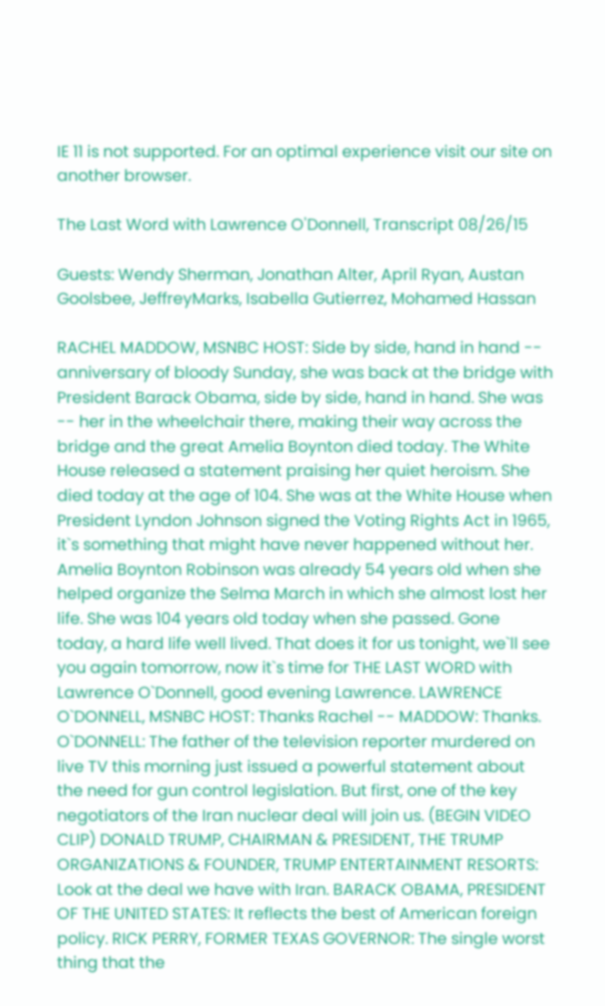IE 11 is not supported. For an optimal experience visit our site on another browser.

The Last Word with Lawrence O'Donnell, Transcript 08/26/15

Guests: Wendy Sherman, Jonathan Alter, April Ryan, Austan Goolsbee, JeffreyMarks, Isabella Gutierrez, Mohamed Hassan

RACHEL MADDOW, MSNBC HOST: Side by side, hand in hand -- anniversary of bloody Sunday, she was back at the bridge with President Barack Obama, side by side, hand in hand. She was -- her in the wheelchair there, making their way across the bridge and the great Amelia Boynton died today. The White House released a statement praising her quiet heroism. She died today at the age of 104. She was at the White House when President Lyndon Johnson signed the Voting Rights Act in 1965, it`s something that might have never happened without her. Amelia Boynton Robinson was already 54 years old when she helped organize the Selma March in which she almost lost her life. She was 104 years old today when she passed. Gone today, a hard life well lived. That does it for us tonight, we`ll see you again tomorrow, now it`s time for THE LAST WORD with Lawrence O`Donnell, good evening Lawrence. LAWRENCE O`DONNELL, MSNBC HOST: Thanks Rachel -- MADDOW: Thanks. O`DONNELL: The father of the television reporter murdered on live TV this morning just issued a powerful statement about the need for gun control legislation. But first, one of the key negotiators of the Iran nuclear deal will join us. (BEGIN VIDEO CLIP) DONALD TRUMP, CHAIRMAN & PRESIDENT, THE TRUMP ORGANIZATIONS & FOUNDER, TRUMP ENTERTAINMENT RESORTS: Look at the deal we have with Iran. BARACK OBAMA, PRESIDENT OF THE UNITED STATES: It reflects the best of American foreign policy. RICK PERRY, FORMER TEXAS GOVERNOR: The single worst thing that the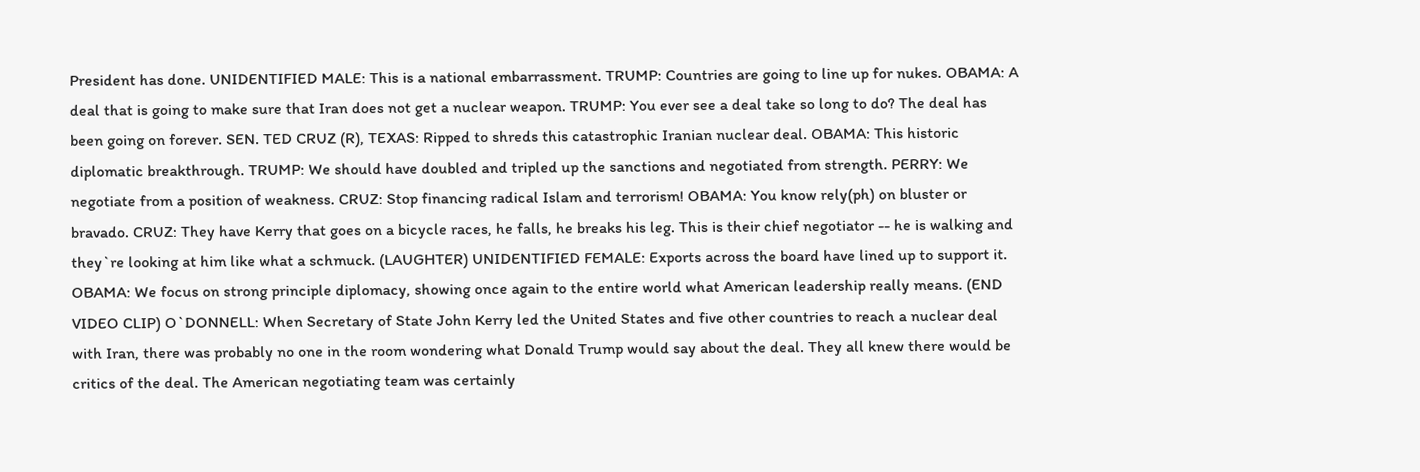President has done. UNIDENTIFIED MALE: This is a national embarrassment. TRUMP: Countries are going to line up for nukes. OBAMA: A deal that is going to make sure that Iran does not get a nuclear weapon. TRUMP: You ever see a deal take so long to do? The deal has been going on forever. SEN. TED CRUZ (R), TEXAS: Ripped to shreds this catastrophic Iranian nuclear deal. OBAMA: This historic diplomatic breakthrough. TRUMP: We should have doubled and tripled up the sanctions and negotiated from strength. PERRY: We negotiate from a position of weakness. CRUZ: Stop financing radical Islam and terrorism! OBAMA: You know rely(ph) on bluster or bravado. CRUZ: They have Kerry that goes on a bicycle races, he falls, he breaks his leg. This is their chief negotiator -- he is walking and they`re looking at him like what a schmuck. (LAUGHTER) UNIDENTIFIED FEMALE: Exports across the board have lined up to support it. OBAMA: We focus on strong principle diplomacy, showing once again to the entire world what American leadership really means. (END VIDEO CLIP) O`DONNELL: When Secretary of State John Kerry led the United States and five other countries to reach a nuclear deal with Iran, there was probably no one in the room wondering what Donald Trump would say about the deal. They all knew there would be critics of the deal. The American negotiating team was certainly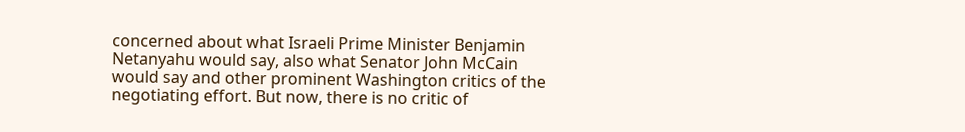concerned about what Israeli Prime Minister Benjamin Netanyahu would say, also what Senator John McCain would say and other prominent Washington critics of the negotiating effort. But now, there is no critic of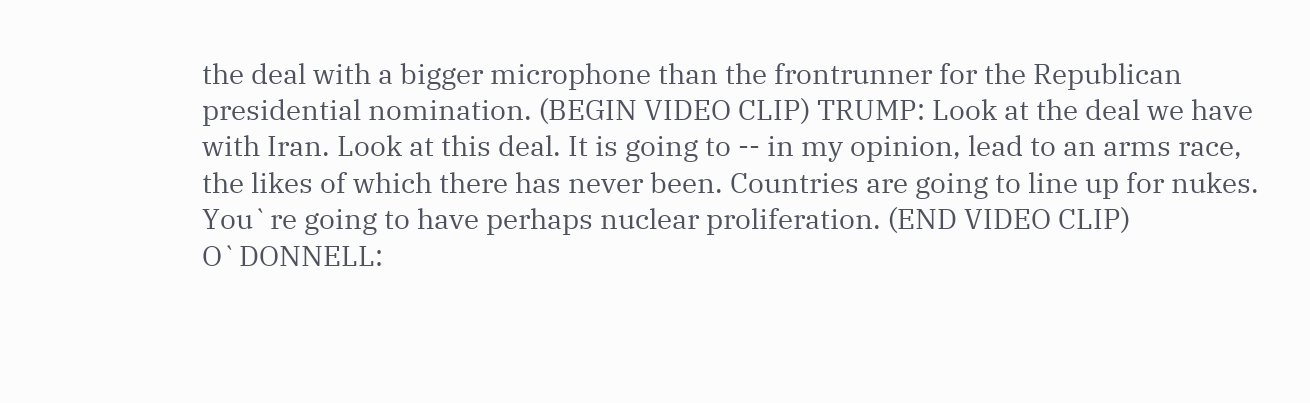the deal with a bigger microphone than the frontrunner for the Republican presidential nomination. (BEGIN VIDEO CLIP) TRUMP: Look at the deal we have with Iran. Look at this deal. It is going to -- in my opinion, lead to an arms race, the likes of which there has never been. Countries are going to line up for nukes. You`re going to have perhaps nuclear proliferation. (END VIDEO CLIP) O`DONNELL: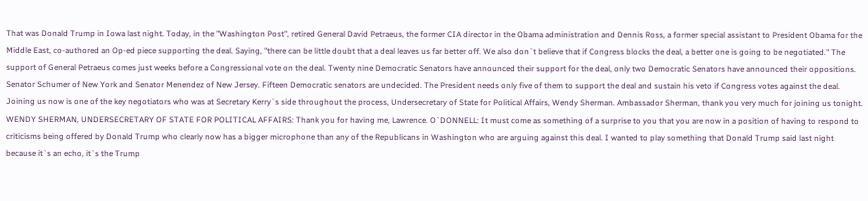That was Donald Trump in Iowa last night. Today, in the "Washington Post", retired General David Petraeus, the former CIA director in the Obama administration and Dennis Ross, a former special assistant to President Obama for the Middle East, co-authored an Op-ed piece supporting the deal. Saying, "there can be little doubt that a deal leaves us far better off. We also don`t believe that if Congress blocks the deal, a better one is going to be negotiated." The support of General Petraeus comes just weeks before a Congressional vote on the deal. Twenty nine Democratic Senators have announced their support for the deal, only two Democratic Senators have announced their oppositions. Senator Schumer of New York and Senator Menendez of New Jersey. Fifteen Democratic senators are undecided. The President needs only five of them to support the deal and sustain his veto if Congress votes against the deal. Joining us now is one of the key negotiators who was at Secretary Kerry`s side throughout the process, Undersecretary of State for Political Affairs, Wendy Sherman. Ambassador Sherman, thank you very much for joining us tonight. WENDY SHERMAN, UNDERSECRETARY OF STATE FOR POLITICAL AFFAIRS: Thank you for having me, Lawrence. O`DONNELL: It must come as something of a surprise to you that you are now in a position of having to respond to criticisms being offered by Donald Trump who clearly now has a bigger microphone than any of the Republicans in Washington who are arguing against this deal. I wanted to play something that Donald Trump said last night because it`s an echo, it`s the Trump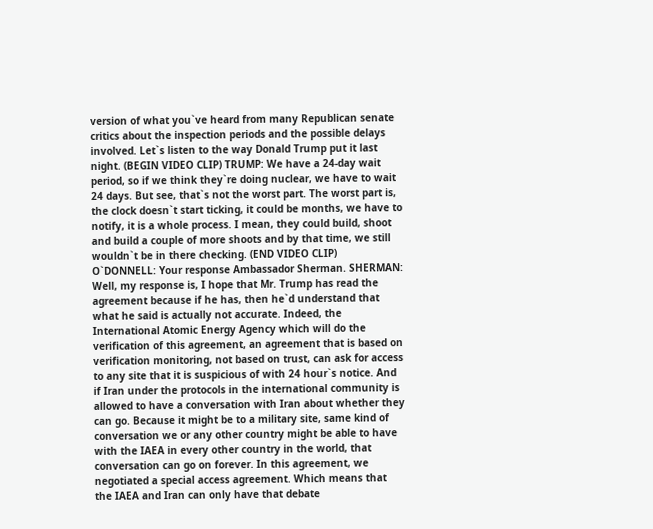version of what you`ve heard from many Republican senate critics about the inspection periods and the possible delays involved. Let`s listen to the way Donald Trump put it last night. (BEGIN VIDEO CLIP) TRUMP: We have a 24-day wait period, so if we think they`re doing nuclear, we have to wait 24 days. But see, that`s not the worst part. The worst part is, the clock doesn`t start ticking, it could be months, we have to notify, it is a whole process. I mean, they could build, shoot and build a couple of more shoots and by that time, we still wouldn`t be in there checking. (END VIDEO CLIP) O`DONNELL: Your response Ambassador Sherman. SHERMAN: Well, my response is, I hope that Mr. Trump has read the agreement because if he has, then he`d understand that what he said is actually not accurate. Indeed, the International Atomic Energy Agency which will do the verification of this agreement, an agreement that is based on verification monitoring, not based on trust, can ask for access to any site that it is suspicious of with 24 hour`s notice. And if Iran under the protocols in the international community is allowed to have a conversation with Iran about whether they can go. Because it might be to a military site, same kind of conversation we or any other country might be able to have with the IAEA in every other country in the world, that conversation can go on forever. In this agreement, we negotiated a special access agreement. Which means that the IAEA and Iran can only have that debate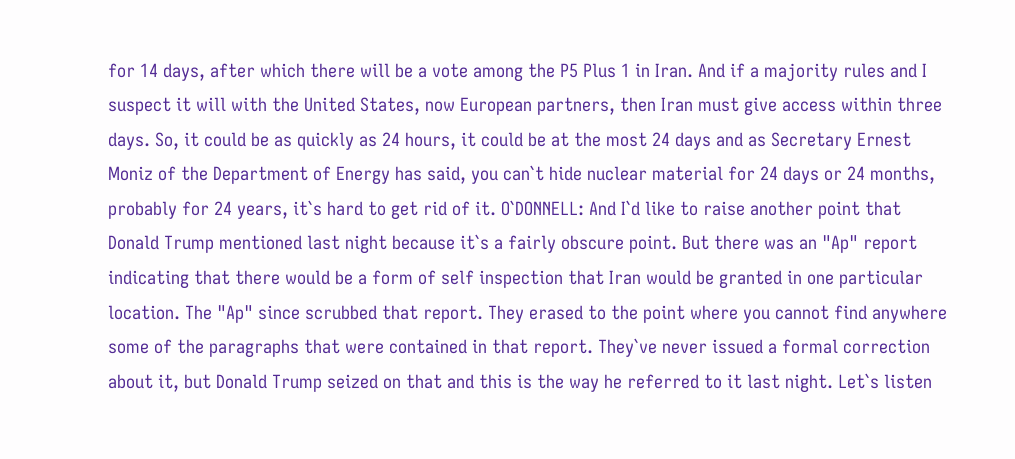for 14 days, after which there will be a vote among the P5 Plus 1 in Iran. And if a majority rules and I suspect it will with the United States, now European partners, then Iran must give access within three days. So, it could be as quickly as 24 hours, it could be at the most 24 days and as Secretary Ernest Moniz of the Department of Energy has said, you can`t hide nuclear material for 24 days or 24 months, probably for 24 years, it`s hard to get rid of it. O`DONNELL: And I`d like to raise another point that Donald Trump mentioned last night because it`s a fairly obscure point. But there was an "Ap" report indicating that there would be a form of self inspection that Iran would be granted in one particular location. The "Ap" since scrubbed that report. They erased to the point where you cannot find anywhere some of the paragraphs that were contained in that report. They`ve never issued a formal correction about it, but Donald Trump seized on that and this is the way he referred to it last night. Let`s listen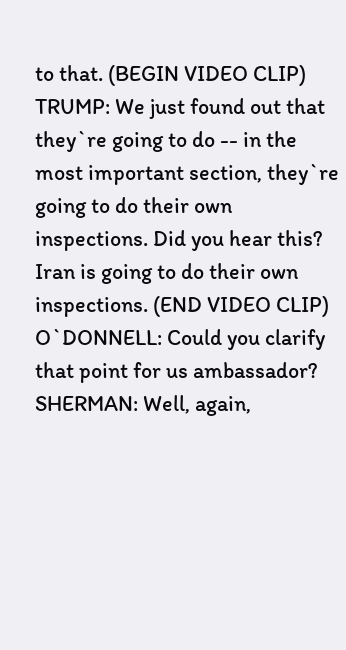to that. (BEGIN VIDEO CLIP) TRUMP: We just found out that they`re going to do -- in the most important section, they`re going to do their own inspections. Did you hear this? Iran is going to do their own inspections. (END VIDEO CLIP) O`DONNELL: Could you clarify that point for us ambassador? SHERMAN: Well, again,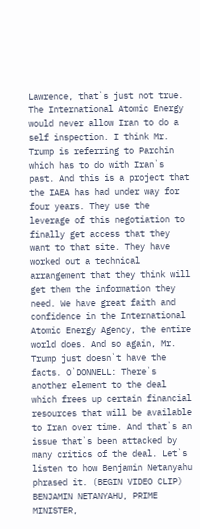Lawrence, that`s just not true. The International Atomic Energy would never allow Iran to do a self inspection. I think Mr. Trump is referring to Parchin which has to do with Iran`s past. And this is a project that the IAEA has had under way for four years. They use the leverage of this negotiation to finally get access that they want to that site. They have worked out a technical arrangement that they think will get them the information they need. We have great faith and confidence in the International Atomic Energy Agency, the entire world does. And so again, Mr. Trump just doesn`t have the facts. O`DONNELL: There`s another element to the deal which frees up certain financial resources that will be available to Iran over time. And that`s an issue that`s been attacked by many critics of the deal. Let`s listen to how Benjamin Netanyahu phrased it. (BEGIN VIDEO CLIP) BENJAMIN NETANYAHU, PRIME MINISTER,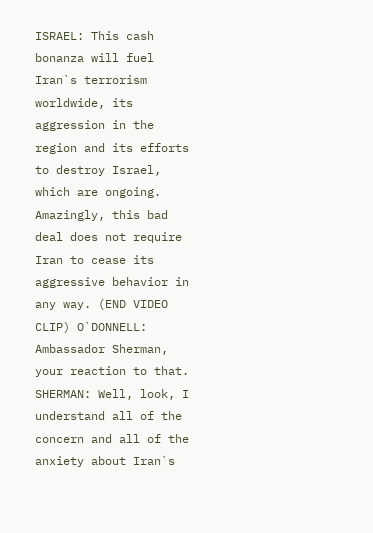ISRAEL: This cash bonanza will fuel Iran`s terrorism worldwide, its aggression in the region and its efforts to destroy Israel, which are ongoing. Amazingly, this bad deal does not require Iran to cease its aggressive behavior in any way. (END VIDEO CLIP) O`DONNELL: Ambassador Sherman, your reaction to that. SHERMAN: Well, look, I understand all of the concern and all of the anxiety about Iran`s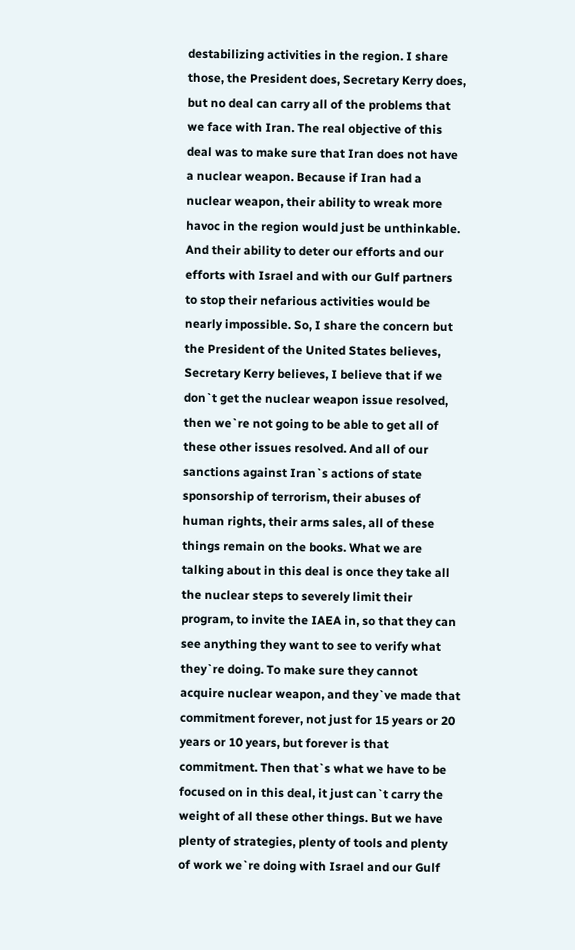destabilizing activities in the region. I share those, the President does, Secretary Kerry does, but no deal can carry all of the problems that we face with Iran. The real objective of this deal was to make sure that Iran does not have a nuclear weapon. Because if Iran had a nuclear weapon, their ability to wreak more havoc in the region would just be unthinkable. And their ability to deter our efforts and our efforts with Israel and with our Gulf partners to stop their nefarious activities would be nearly impossible. So, I share the concern but the President of the United States believes, Secretary Kerry believes, I believe that if we don`t get the nuclear weapon issue resolved, then we`re not going to be able to get all of these other issues resolved. And all of our sanctions against Iran`s actions of state sponsorship of terrorism, their abuses of human rights, their arms sales, all of these things remain on the books. What we are talking about in this deal is once they take all the nuclear steps to severely limit their program, to invite the IAEA in, so that they can see anything they want to see to verify what they`re doing. To make sure they cannot acquire nuclear weapon, and they`ve made that commitment forever, not just for 15 years or 20 years or 10 years, but forever is that commitment. Then that`s what we have to be focused on in this deal, it just can`t carry the weight of all these other things. But we have plenty of strategies, plenty of tools and plenty of work we`re doing with Israel and our Gulf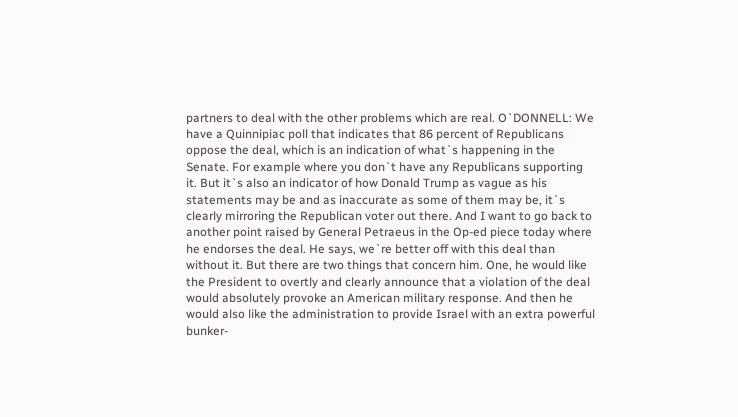partners to deal with the other problems which are real. O`DONNELL: We have a Quinnipiac poll that indicates that 86 percent of Republicans oppose the deal, which is an indication of what`s happening in the Senate. For example where you don`t have any Republicans supporting it. But it`s also an indicator of how Donald Trump as vague as his statements may be and as inaccurate as some of them may be, it`s clearly mirroring the Republican voter out there. And I want to go back to another point raised by General Petraeus in the Op-ed piece today where he endorses the deal. He says, we`re better off with this deal than without it. But there are two things that concern him. One, he would like the President to overtly and clearly announce that a violation of the deal would absolutely provoke an American military response. And then he would also like the administration to provide Israel with an extra powerful bunker-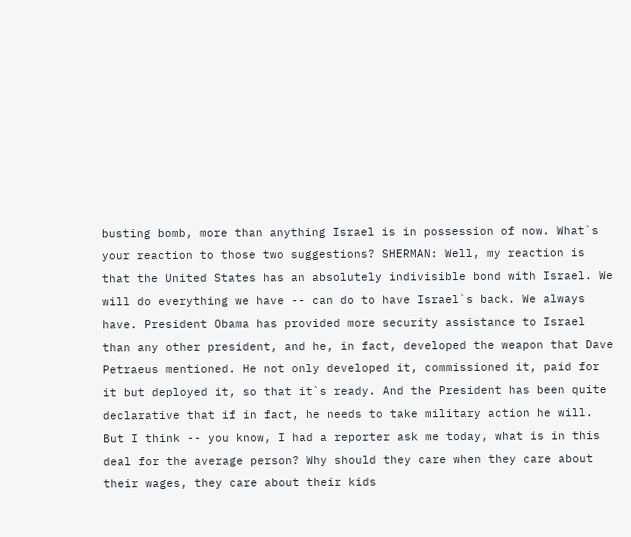busting bomb, more than anything Israel is in possession of now. What`s your reaction to those two suggestions? SHERMAN: Well, my reaction is that the United States has an absolutely indivisible bond with Israel. We will do everything we have -- can do to have Israel`s back. We always have. President Obama has provided more security assistance to Israel than any other president, and he, in fact, developed the weapon that Dave Petraeus mentioned. He not only developed it, commissioned it, paid for it but deployed it, so that it`s ready. And the President has been quite declarative that if in fact, he needs to take military action he will. But I think -- you know, I had a reporter ask me today, what is in this deal for the average person? Why should they care when they care about their wages, they care about their kids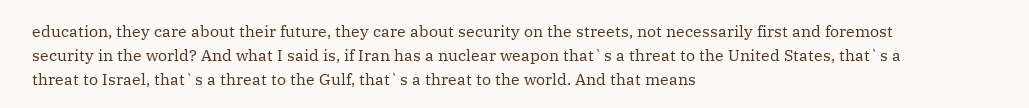education, they care about their future, they care about security on the streets, not necessarily first and foremost security in the world? And what I said is, if Iran has a nuclear weapon that`s a threat to the United States, that`s a threat to Israel, that`s a threat to the Gulf, that`s a threat to the world. And that means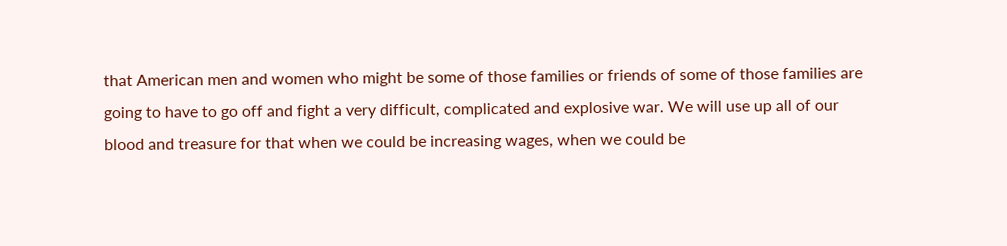that American men and women who might be some of those families or friends of some of those families are going to have to go off and fight a very difficult, complicated and explosive war. We will use up all of our blood and treasure for that when we could be increasing wages, when we could be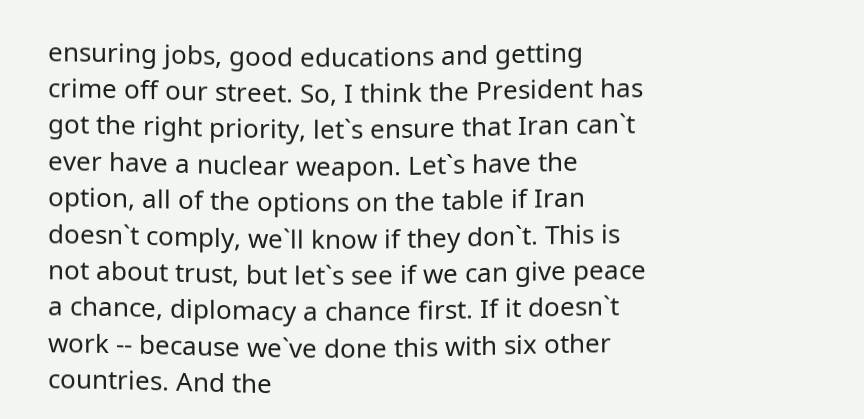ensuring jobs, good educations and getting crime off our street. So, I think the President has got the right priority, let`s ensure that Iran can`t ever have a nuclear weapon. Let`s have the option, all of the options on the table if Iran doesn`t comply, we`ll know if they don`t. This is not about trust, but let`s see if we can give peace a chance, diplomacy a chance first. If it doesn`t work -- because we`ve done this with six other countries. And the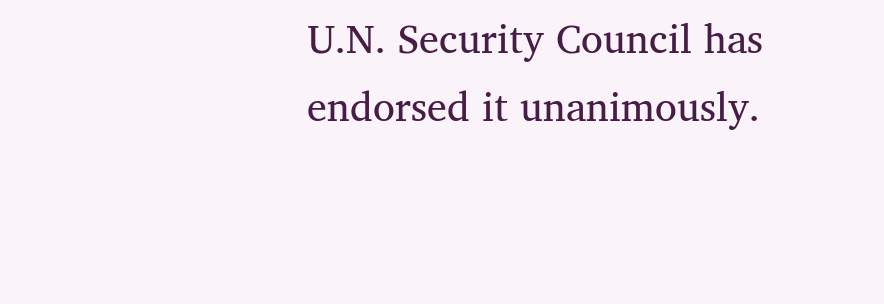U.N. Security Council has endorsed it unanimously.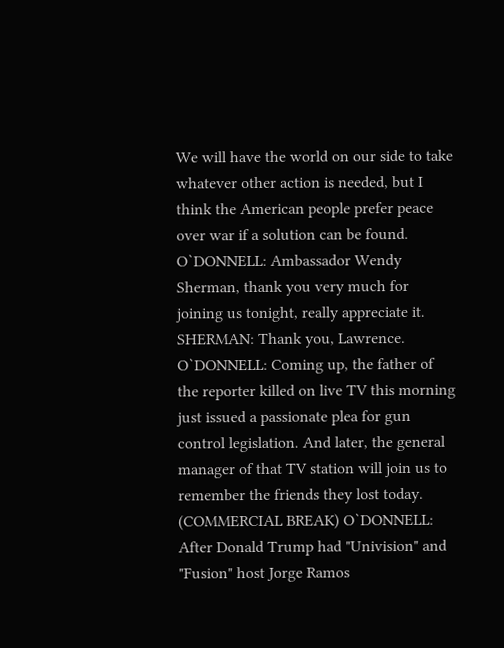We will have the world on our side to take whatever other action is needed, but I think the American people prefer peace over war if a solution can be found. O`DONNELL: Ambassador Wendy Sherman, thank you very much for joining us tonight, really appreciate it. SHERMAN: Thank you, Lawrence. O`DONNELL: Coming up, the father of the reporter killed on live TV this morning just issued a passionate plea for gun control legislation. And later, the general manager of that TV station will join us to remember the friends they lost today. (COMMERCIAL BREAK) O`DONNELL: After Donald Trump had "Univision" and "Fusion" host Jorge Ramos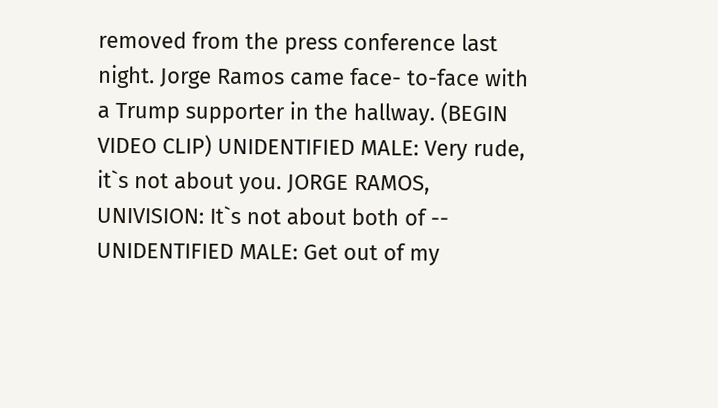removed from the press conference last night. Jorge Ramos came face- to-face with a Trump supporter in the hallway. (BEGIN VIDEO CLIP) UNIDENTIFIED MALE: Very rude, it`s not about you. JORGE RAMOS, UNIVISION: It`s not about both of -- UNIDENTIFIED MALE: Get out of my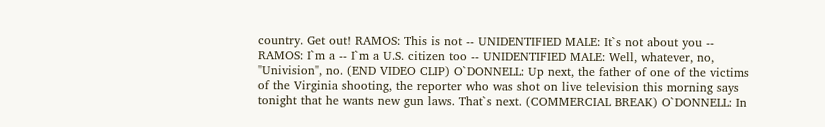country. Get out! RAMOS: This is not -- UNIDENTIFIED MALE: It`s not about you -- RAMOS: I`m a -- I`m a U.S. citizen too -- UNIDENTIFIED MALE: Well, whatever, no, "Univision", no. (END VIDEO CLIP) O`DONNELL: Up next, the father of one of the victims of the Virginia shooting, the reporter who was shot on live television this morning says tonight that he wants new gun laws. That`s next. (COMMERCIAL BREAK) O`DONNELL: In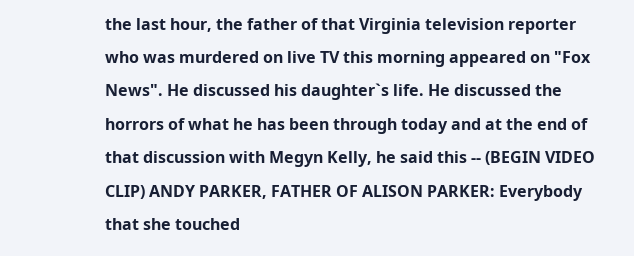the last hour, the father of that Virginia television reporter who was murdered on live TV this morning appeared on "Fox News". He discussed his daughter`s life. He discussed the horrors of what he has been through today and at the end of that discussion with Megyn Kelly, he said this -- (BEGIN VIDEO CLIP) ANDY PARKER, FATHER OF ALISON PARKER: Everybody that she touched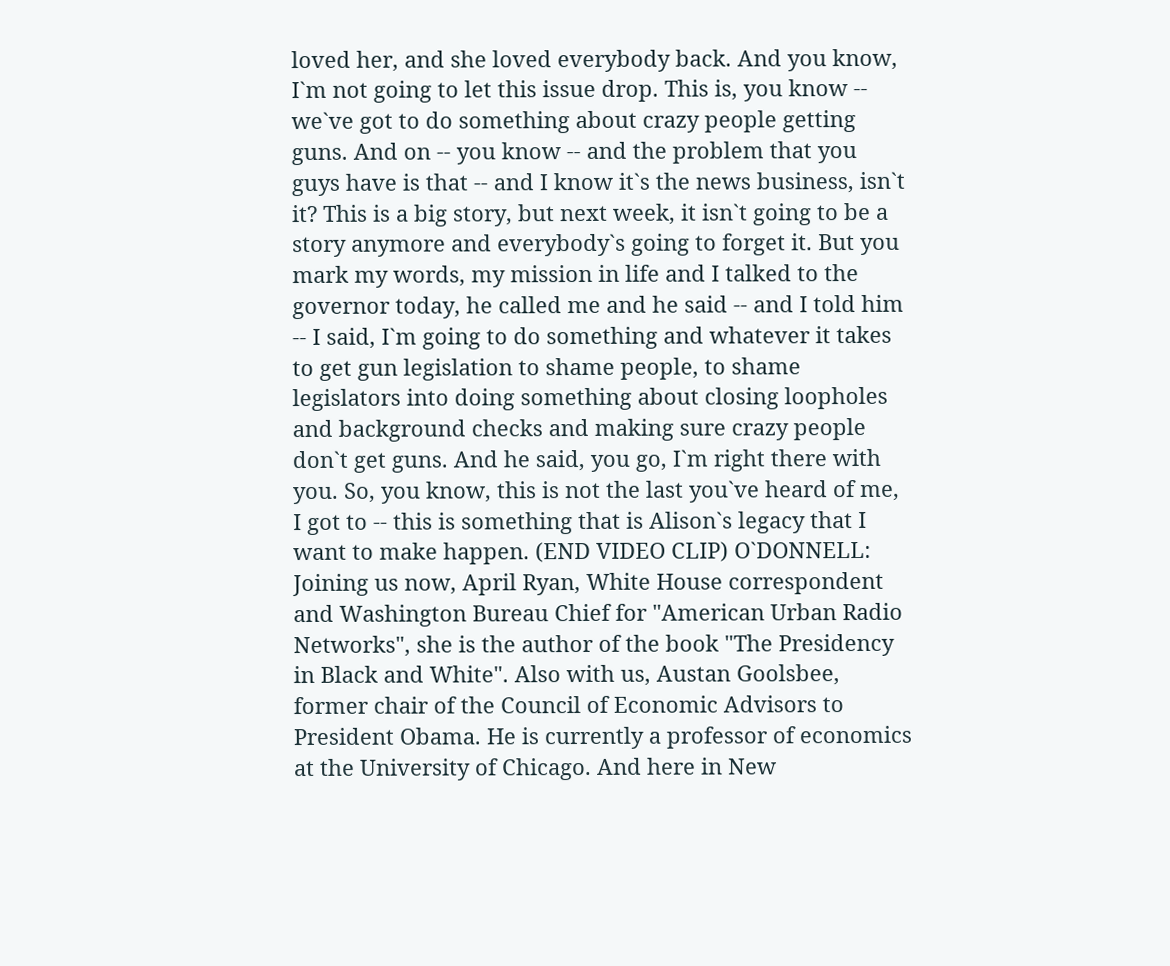loved her, and she loved everybody back. And you know, I`m not going to let this issue drop. This is, you know -- we`ve got to do something about crazy people getting guns. And on -- you know -- and the problem that you guys have is that -- and I know it`s the news business, isn`t it? This is a big story, but next week, it isn`t going to be a story anymore and everybody`s going to forget it. But you mark my words, my mission in life and I talked to the governor today, he called me and he said -- and I told him -- I said, I`m going to do something and whatever it takes to get gun legislation to shame people, to shame legislators into doing something about closing loopholes and background checks and making sure crazy people don`t get guns. And he said, you go, I`m right there with you. So, you know, this is not the last you`ve heard of me, I got to -- this is something that is Alison`s legacy that I want to make happen. (END VIDEO CLIP) O`DONNELL: Joining us now, April Ryan, White House correspondent and Washington Bureau Chief for "American Urban Radio Networks", she is the author of the book "The Presidency in Black and White". Also with us, Austan Goolsbee, former chair of the Council of Economic Advisors to President Obama. He is currently a professor of economics at the University of Chicago. And here in New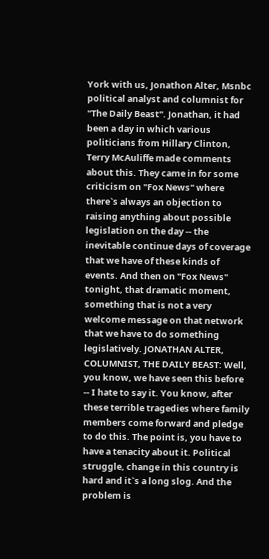York with us, Jonathon Alter, Msnbc political analyst and columnist for "The Daily Beast". Jonathan, it had been a day in which various politicians from Hillary Clinton, Terry McAuliffe made comments about this. They came in for some criticism on "Fox News" where there`s always an objection to raising anything about possible legislation on the day -- the inevitable continue days of coverage that we have of these kinds of events. And then on "Fox News" tonight, that dramatic moment, something that is not a very welcome message on that network that we have to do something legislatively. JONATHAN ALTER, COLUMNIST, THE DAILY BEAST: Well, you know, we have seen this before -- I hate to say it. You know, after these terrible tragedies where family members come forward and pledge to do this. The point is, you have to have a tenacity about it. Political struggle, change in this country is hard and it`s a long slog. And the problem is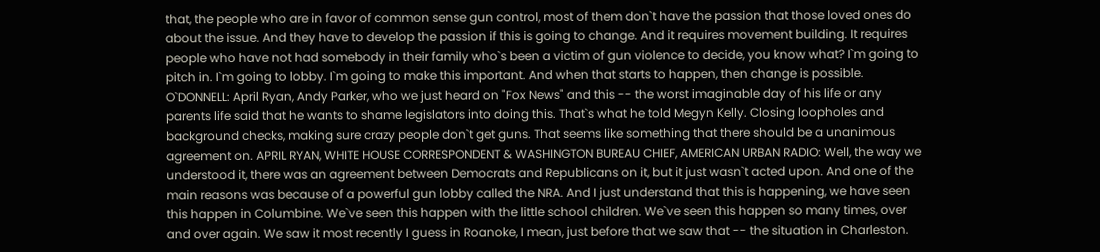that, the people who are in favor of common sense gun control, most of them don`t have the passion that those loved ones do about the issue. And they have to develop the passion if this is going to change. And it requires movement building. It requires people who have not had somebody in their family who`s been a victim of gun violence to decide, you know what? I`m going to pitch in. I`m going to lobby. I`m going to make this important. And when that starts to happen, then change is possible. O`DONNELL: April Ryan, Andy Parker, who we just heard on "Fox News" and this -- the worst imaginable day of his life or any parents life said that he wants to shame legislators into doing this. That`s what he told Megyn Kelly. Closing loopholes and background checks, making sure crazy people don`t get guns. That seems like something that there should be a unanimous agreement on. APRIL RYAN, WHITE HOUSE CORRESPONDENT & WASHINGTON BUREAU CHIEF, AMERICAN URBAN RADIO: Well, the way we understood it, there was an agreement between Democrats and Republicans on it, but it just wasn`t acted upon. And one of the main reasons was because of a powerful gun lobby called the NRA. And I just understand that this is happening, we have seen this happen in Columbine. We`ve seen this happen with the little school children. We`ve seen this happen so many times, over and over again. We saw it most recently I guess in Roanoke, I mean, just before that we saw that -- the situation in Charleston.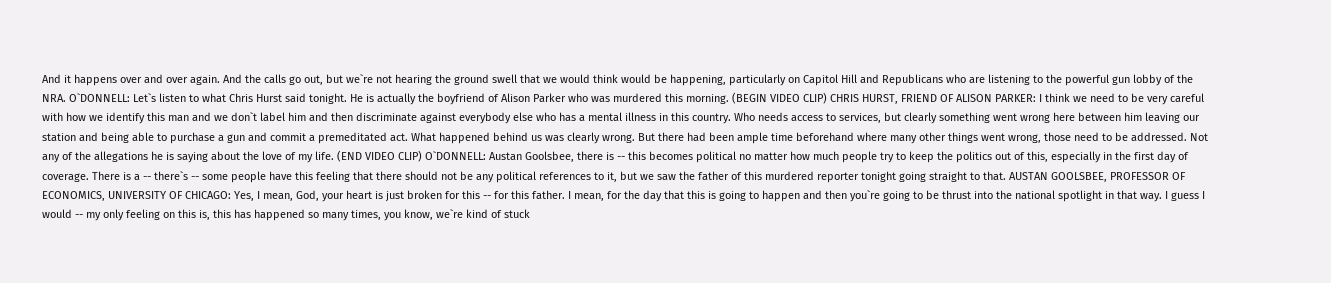And it happens over and over again. And the calls go out, but we`re not hearing the ground swell that we would think would be happening, particularly on Capitol Hill and Republicans who are listening to the powerful gun lobby of the NRA. O`DONNELL: Let`s listen to what Chris Hurst said tonight. He is actually the boyfriend of Alison Parker who was murdered this morning. (BEGIN VIDEO CLIP) CHRIS HURST, FRIEND OF ALISON PARKER: I think we need to be very careful with how we identify this man and we don`t label him and then discriminate against everybody else who has a mental illness in this country. Who needs access to services, but clearly something went wrong here between him leaving our station and being able to purchase a gun and commit a premeditated act. What happened behind us was clearly wrong. But there had been ample time beforehand where many other things went wrong, those need to be addressed. Not any of the allegations he is saying about the love of my life. (END VIDEO CLIP) O`DONNELL: Austan Goolsbee, there is -- this becomes political no matter how much people try to keep the politics out of this, especially in the first day of coverage. There is a -- there`s -- some people have this feeling that there should not be any political references to it, but we saw the father of this murdered reporter tonight going straight to that. AUSTAN GOOLSBEE, PROFESSOR OF ECONOMICS, UNIVERSITY OF CHICAGO: Yes, I mean, God, your heart is just broken for this -- for this father. I mean, for the day that this is going to happen and then you`re going to be thrust into the national spotlight in that way. I guess I would -- my only feeling on this is, this has happened so many times, you know, we`re kind of stuck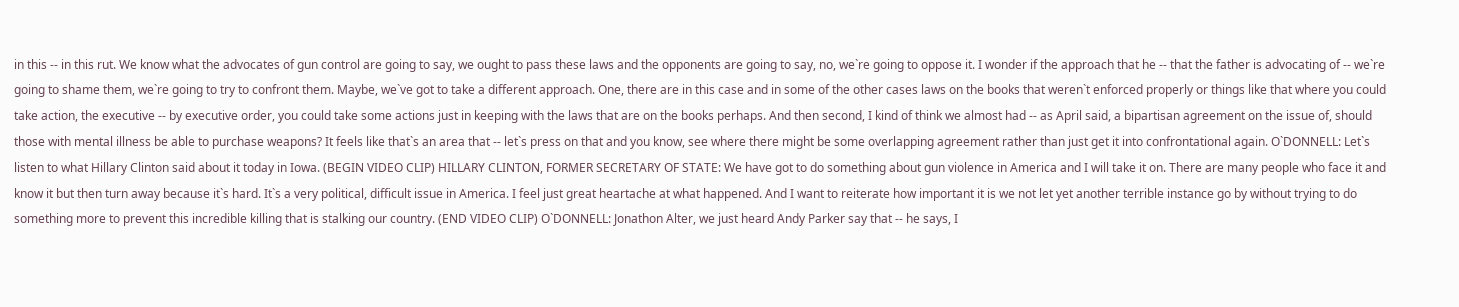in this -- in this rut. We know what the advocates of gun control are going to say, we ought to pass these laws and the opponents are going to say, no, we`re going to oppose it. I wonder if the approach that he -- that the father is advocating of -- we`re going to shame them, we`re going to try to confront them. Maybe, we`ve got to take a different approach. One, there are in this case and in some of the other cases laws on the books that weren`t enforced properly or things like that where you could take action, the executive -- by executive order, you could take some actions just in keeping with the laws that are on the books perhaps. And then second, I kind of think we almost had -- as April said, a bipartisan agreement on the issue of, should those with mental illness be able to purchase weapons? It feels like that`s an area that -- let`s press on that and you know, see where there might be some overlapping agreement rather than just get it into confrontational again. O`DONNELL: Let`s listen to what Hillary Clinton said about it today in Iowa. (BEGIN VIDEO CLIP) HILLARY CLINTON, FORMER SECRETARY OF STATE: We have got to do something about gun violence in America and I will take it on. There are many people who face it and know it but then turn away because it`s hard. It`s a very political, difficult issue in America. I feel just great heartache at what happened. And I want to reiterate how important it is we not let yet another terrible instance go by without trying to do something more to prevent this incredible killing that is stalking our country. (END VIDEO CLIP) O`DONNELL: Jonathon Alter, we just heard Andy Parker say that -- he says, I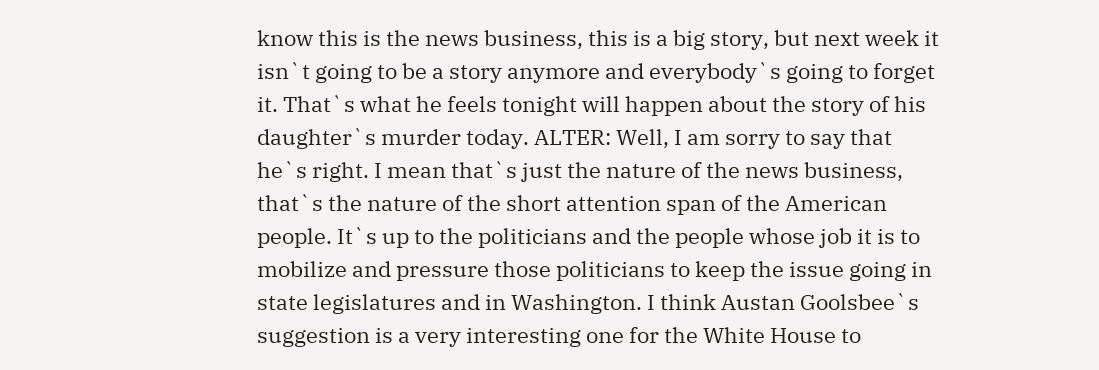know this is the news business, this is a big story, but next week it isn`t going to be a story anymore and everybody`s going to forget it. That`s what he feels tonight will happen about the story of his daughter`s murder today. ALTER: Well, I am sorry to say that he`s right. I mean that`s just the nature of the news business, that`s the nature of the short attention span of the American people. It`s up to the politicians and the people whose job it is to mobilize and pressure those politicians to keep the issue going in state legislatures and in Washington. I think Austan Goolsbee`s suggestion is a very interesting one for the White House to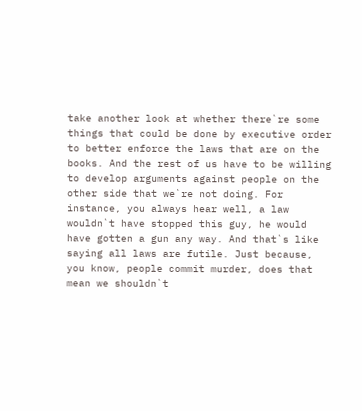take another look at whether there`re some things that could be done by executive order to better enforce the laws that are on the books. And the rest of us have to be willing to develop arguments against people on the other side that we`re not doing. For instance, you always hear well, a law wouldn`t have stopped this guy, he would have gotten a gun any way. And that`s like saying all laws are futile. Just because, you know, people commit murder, does that mean we shouldn`t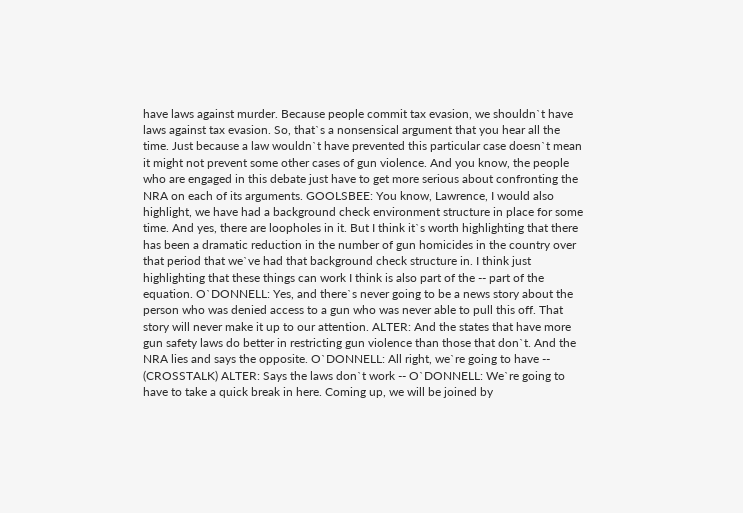have laws against murder. Because people commit tax evasion, we shouldn`t have laws against tax evasion. So, that`s a nonsensical argument that you hear all the time. Just because a law wouldn`t have prevented this particular case doesn`t mean it might not prevent some other cases of gun violence. And you know, the people who are engaged in this debate just have to get more serious about confronting the NRA on each of its arguments. GOOLSBEE: You know, Lawrence, I would also highlight, we have had a background check environment structure in place for some time. And yes, there are loopholes in it. But I think it`s worth highlighting that there has been a dramatic reduction in the number of gun homicides in the country over that period that we`ve had that background check structure in. I think just highlighting that these things can work I think is also part of the -- part of the equation. O`DONNELL: Yes, and there`s never going to be a news story about the person who was denied access to a gun who was never able to pull this off. That story will never make it up to our attention. ALTER: And the states that have more gun safety laws do better in restricting gun violence than those that don`t. And the NRA lies and says the opposite. O`DONNELL: All right, we`re going to have -- (CROSSTALK) ALTER: Says the laws don`t work -- O`DONNELL: We`re going to have to take a quick break in here. Coming up, we will be joined by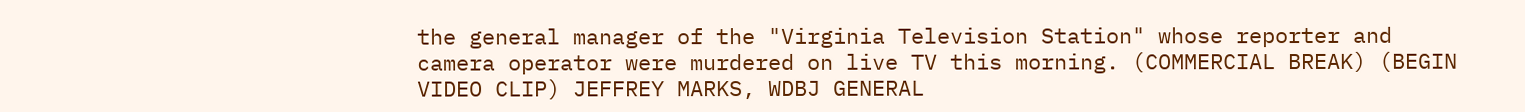the general manager of the "Virginia Television Station" whose reporter and camera operator were murdered on live TV this morning. (COMMERCIAL BREAK) (BEGIN VIDEO CLIP) JEFFREY MARKS, WDBJ GENERAL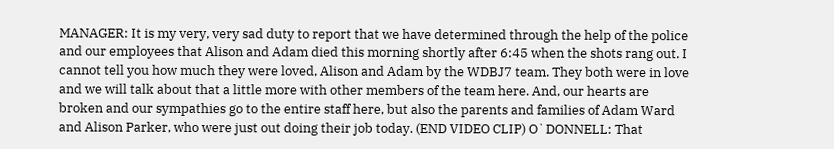MANAGER: It is my very, very sad duty to report that we have determined through the help of the police and our employees that Alison and Adam died this morning shortly after 6:45 when the shots rang out. I cannot tell you how much they were loved, Alison and Adam by the WDBJ7 team. They both were in love and we will talk about that a little more with other members of the team here. And, our hearts are broken and our sympathies go to the entire staff here, but also the parents and families of Adam Ward and Alison Parker, who were just out doing their job today. (END VIDEO CLIP) O`DONNELL: That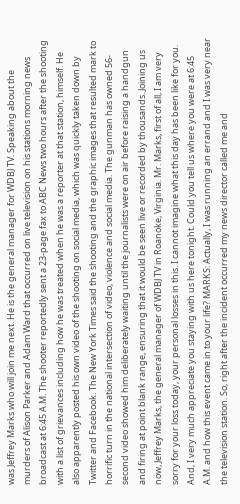was Jeffrey Marks who will join me next. He is the general manager for WDBJ TV. Speaking about the murders of Alison Parker and Adam Ward that occurred on live television on his stations morning news broadcast at 6:45 A.M. The shooter reportedly sent a 23-page fax to ABC News two hours after the shooting with a list of grievances including how he was treated when he was a reporter at that station, himself. He also apparently posted his own video of the shooting on social media, which was quickly taken down by Twitter and Facebook. The New York Times said the shooting and the graphic images that resulted mark to horrific turn in the national intersection of video, violence and social media. The gunman has owned 56-second video showed him deliberately waiting until the journalists were on air before raising a handgun and firing at point blank range, ensuring that it would be seen live or recorded by thousands. Joining us now, Jeffrey Marks, the general manager of WDBJ TV in Roanoke, Virginia. Mr. Marks, first of all, I am very sorry for your loss today, your personal losses in this. I cannot imagine what this day has been like for you. And, I very much appreciate you staying with us here tonight. Could you tell us where you were at 6:45 A.M. and how this event came in to your life? MARKS: Actually, I was running an errand and I was very near the television station. So, right after the incident occurred my news director called me and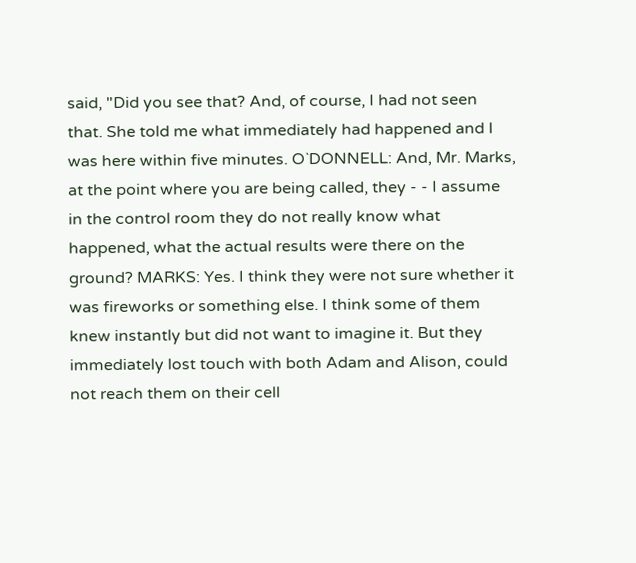said, "Did you see that? And, of course, I had not seen that. She told me what immediately had happened and I was here within five minutes. O`DONNELL: And, Mr. Marks, at the point where you are being called, they - - I assume in the control room they do not really know what happened, what the actual results were there on the ground? MARKS: Yes. I think they were not sure whether it was fireworks or something else. I think some of them knew instantly but did not want to imagine it. But they immediately lost touch with both Adam and Alison, could not reach them on their cell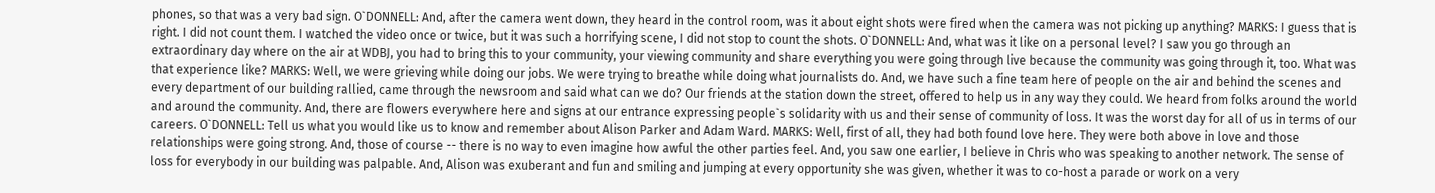phones, so that was a very bad sign. O`DONNELL: And, after the camera went down, they heard in the control room, was it about eight shots were fired when the camera was not picking up anything? MARKS: I guess that is right. I did not count them. I watched the video once or twice, but it was such a horrifying scene, I did not stop to count the shots. O`DONNELL: And, what was it like on a personal level? I saw you go through an extraordinary day where on the air at WDBJ, you had to bring this to your community, your viewing community and share everything you were going through live because the community was going through it, too. What was that experience like? MARKS: Well, we were grieving while doing our jobs. We were trying to breathe while doing what journalists do. And, we have such a fine team here of people on the air and behind the scenes and every department of our building rallied, came through the newsroom and said what can we do? Our friends at the station down the street, offered to help us in any way they could. We heard from folks around the world and around the community. And, there are flowers everywhere here and signs at our entrance expressing people`s solidarity with us and their sense of community of loss. It was the worst day for all of us in terms of our careers. O`DONNELL: Tell us what you would like us to know and remember about Alison Parker and Adam Ward. MARKS: Well, first of all, they had both found love here. They were both above in love and those relationships were going strong. And, those of course -- there is no way to even imagine how awful the other parties feel. And, you saw one earlier, I believe in Chris who was speaking to another network. The sense of loss for everybody in our building was palpable. And, Alison was exuberant and fun and smiling and jumping at every opportunity she was given, whether it was to co-host a parade or work on a very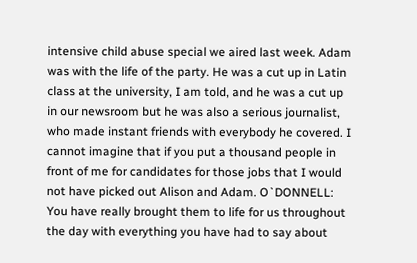intensive child abuse special we aired last week. Adam was with the life of the party. He was a cut up in Latin class at the university, I am told, and he was a cut up in our newsroom but he was also a serious journalist, who made instant friends with everybody he covered. I cannot imagine that if you put a thousand people in front of me for candidates for those jobs that I would not have picked out Alison and Adam. O`DONNELL: You have really brought them to life for us throughout the day with everything you have had to say about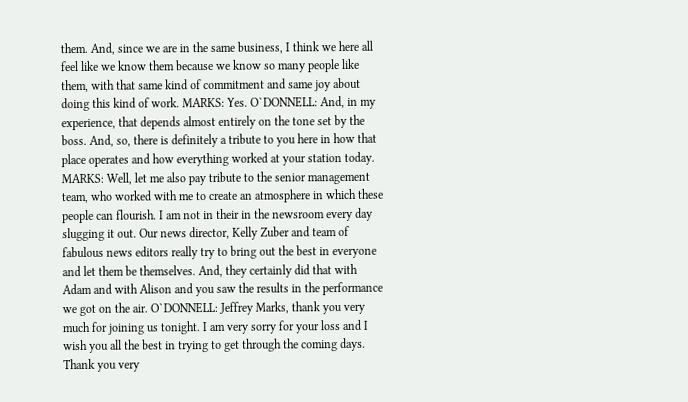them. And, since we are in the same business, I think we here all feel like we know them because we know so many people like them, with that same kind of commitment and same joy about doing this kind of work. MARKS: Yes. O`DONNELL: And, in my experience, that depends almost entirely on the tone set by the boss. And, so, there is definitely a tribute to you here in how that place operates and how everything worked at your station today. MARKS: Well, let me also pay tribute to the senior management team, who worked with me to create an atmosphere in which these people can flourish. I am not in their in the newsroom every day slugging it out. Our news director, Kelly Zuber and team of fabulous news editors really try to bring out the best in everyone and let them be themselves. And, they certainly did that with Adam and with Alison and you saw the results in the performance we got on the air. O`DONNELL: Jeffrey Marks, thank you very much for joining us tonight. I am very sorry for your loss and I wish you all the best in trying to get through the coming days. Thank you very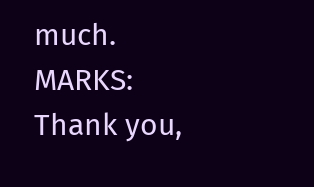much. MARKS: Thank you,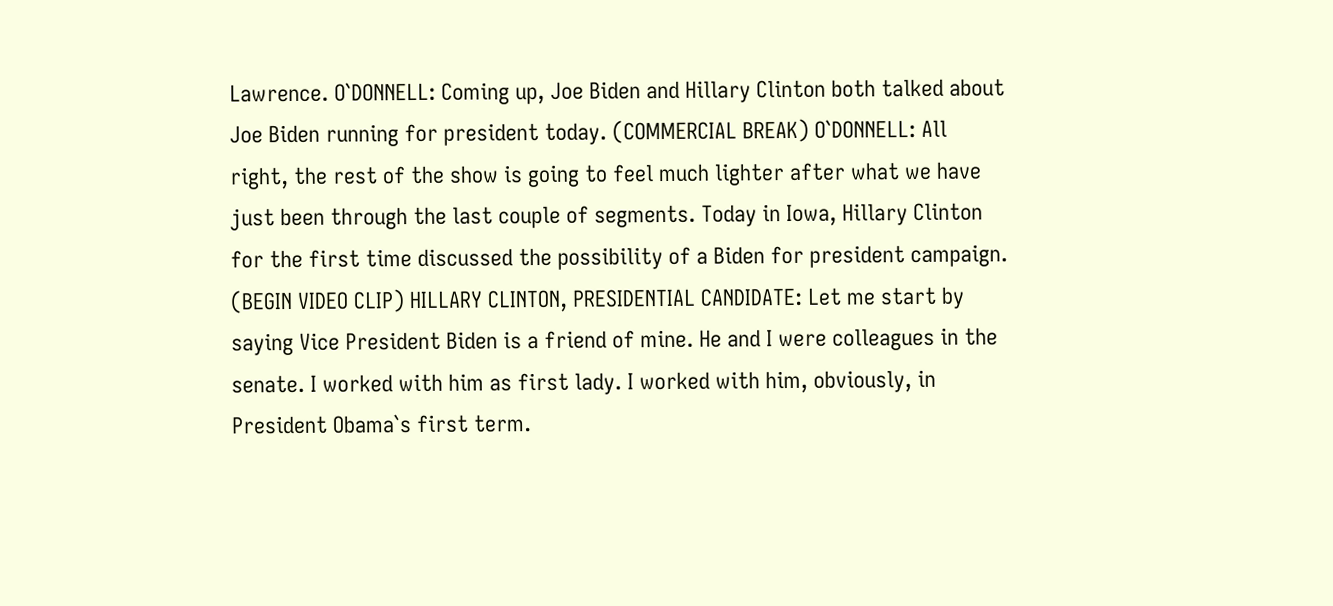Lawrence. O`DONNELL: Coming up, Joe Biden and Hillary Clinton both talked about Joe Biden running for president today. (COMMERCIAL BREAK) O`DONNELL: All right, the rest of the show is going to feel much lighter after what we have just been through the last couple of segments. Today in Iowa, Hillary Clinton for the first time discussed the possibility of a Biden for president campaign. (BEGIN VIDEO CLIP) HILLARY CLINTON, PRESIDENTIAL CANDIDATE: Let me start by saying Vice President Biden is a friend of mine. He and I were colleagues in the senate. I worked with him as first lady. I worked with him, obviously, in President Obama`s first term.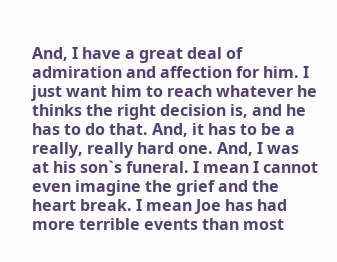And, I have a great deal of admiration and affection for him. I just want him to reach whatever he thinks the right decision is, and he has to do that. And, it has to be a really, really hard one. And, I was at his son`s funeral. I mean I cannot even imagine the grief and the heart break. I mean Joe has had more terrible events than most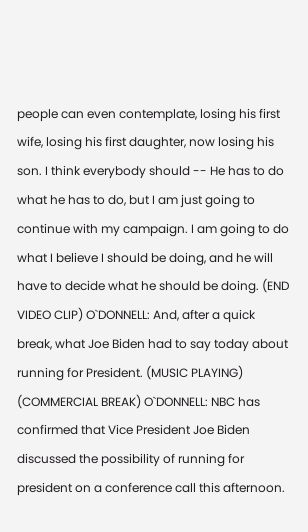people can even contemplate, losing his first wife, losing his first daughter, now losing his son. I think everybody should -- He has to do what he has to do, but I am just going to continue with my campaign. I am going to do what I believe I should be doing, and he will have to decide what he should be doing. (END VIDEO CLIP) O`DONNELL: And, after a quick break, what Joe Biden had to say today about running for President. (MUSIC PLAYING) (COMMERCIAL BREAK) O`DONNELL: NBC has confirmed that Vice President Joe Biden discussed the possibility of running for president on a conference call this afternoon.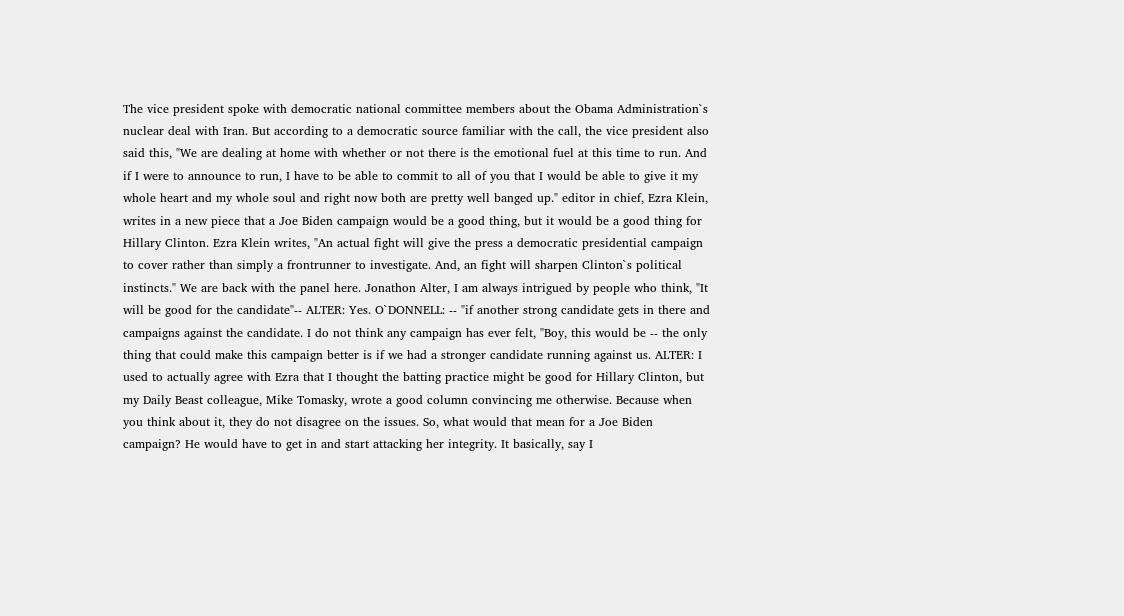The vice president spoke with democratic national committee members about the Obama Administration`s nuclear deal with Iran. But according to a democratic source familiar with the call, the vice president also said this, "We are dealing at home with whether or not there is the emotional fuel at this time to run. And if I were to announce to run, I have to be able to commit to all of you that I would be able to give it my whole heart and my whole soul and right now both are pretty well banged up." editor in chief, Ezra Klein, writes in a new piece that a Joe Biden campaign would be a good thing, but it would be a good thing for Hillary Clinton. Ezra Klein writes, "An actual fight will give the press a democratic presidential campaign to cover rather than simply a frontrunner to investigate. And, an fight will sharpen Clinton`s political instincts." We are back with the panel here. Jonathon Alter, I am always intrigued by people who think, "It will be good for the candidate"-- ALTER: Yes. O`DONNELL: -- "if another strong candidate gets in there and campaigns against the candidate. I do not think any campaign has ever felt, "Boy, this would be -- the only thing that could make this campaign better is if we had a stronger candidate running against us. ALTER: I used to actually agree with Ezra that I thought the batting practice might be good for Hillary Clinton, but my Daily Beast colleague, Mike Tomasky, wrote a good column convincing me otherwise. Because when you think about it, they do not disagree on the issues. So, what would that mean for a Joe Biden campaign? He would have to get in and start attacking her integrity. It basically, say I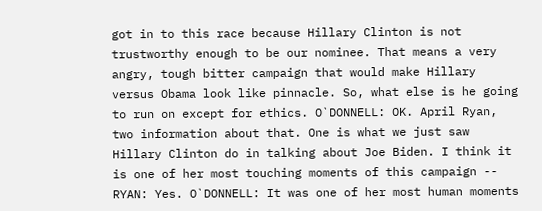got in to this race because Hillary Clinton is not trustworthy enough to be our nominee. That means a very angry, tough bitter campaign that would make Hillary versus Obama look like pinnacle. So, what else is he going to run on except for ethics. O`DONNELL: OK. April Ryan, two information about that. One is what we just saw Hillary Clinton do in talking about Joe Biden. I think it is one of her most touching moments of this campaign -- RYAN: Yes. O`DONNELL: It was one of her most human moments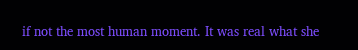if not the most human moment. It was real what she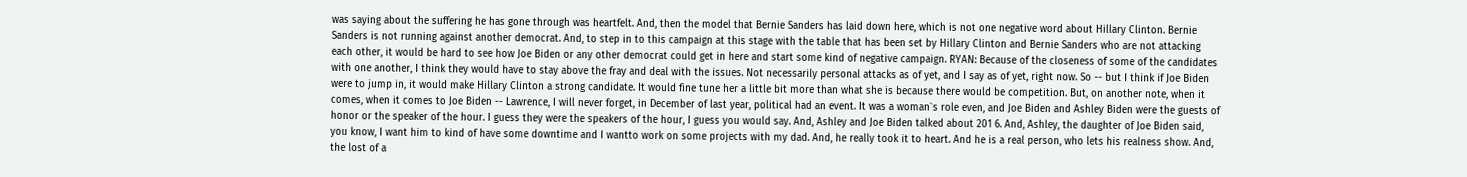was saying about the suffering he has gone through was heartfelt. And, then the model that Bernie Sanders has laid down here, which is not one negative word about Hillary Clinton. Bernie Sanders is not running against another democrat. And, to step in to this campaign at this stage with the table that has been set by Hillary Clinton and Bernie Sanders who are not attacking each other, it would be hard to see how Joe Biden or any other democrat could get in here and start some kind of negative campaign. RYAN: Because of the closeness of some of the candidates with one another, I think they would have to stay above the fray and deal with the issues. Not necessarily personal attacks as of yet, and I say as of yet, right now. So -- but I think if Joe Biden were to jump in, it would make Hillary Clinton a strong candidate. It would fine tune her a little bit more than what she is because there would be competition. But, on another note, when it comes, when it comes to Joe Biden -- Lawrence, I will never forget, in December of last year, political had an event. It was a woman`s role even, and Joe Biden and Ashley Biden were the guests of honor or the speaker of the hour. I guess they were the speakers of the hour, I guess you would say. And, Ashley and Joe Biden talked about 201 6. And, Ashley, the daughter of Joe Biden said, you know, I want him to kind of have some downtime and I wantto work on some projects with my dad. And, he really took it to heart. And he is a real person, who lets his realness show. And, the lost of a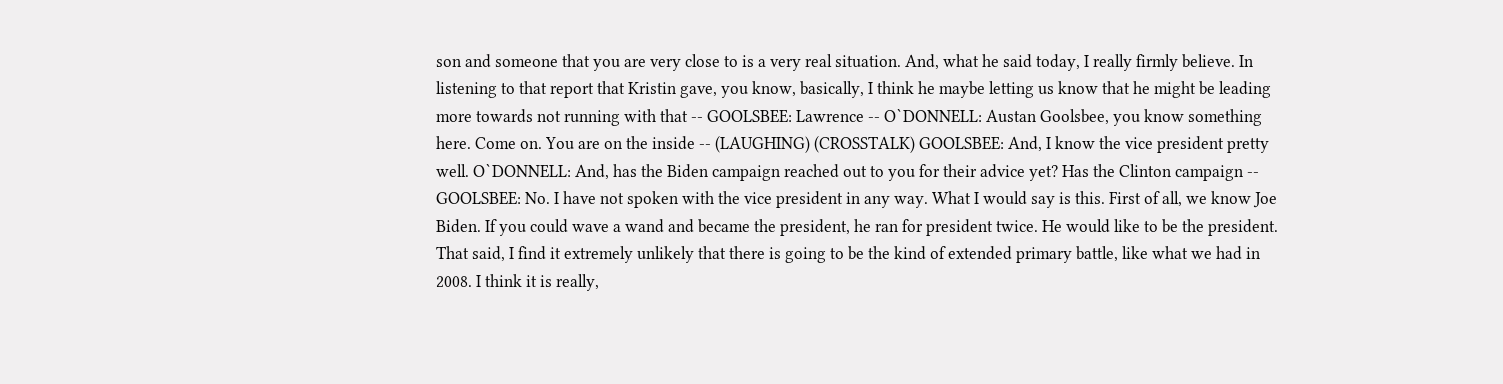son and someone that you are very close to is a very real situation. And, what he said today, I really firmly believe. In listening to that report that Kristin gave, you know, basically, I think he maybe letting us know that he might be leading more towards not running with that -- GOOLSBEE: Lawrence -- O`DONNELL: Austan Goolsbee, you know something here. Come on. You are on the inside -- (LAUGHING) (CROSSTALK) GOOLSBEE: And, I know the vice president pretty well. O`DONNELL: And, has the Biden campaign reached out to you for their advice yet? Has the Clinton campaign -- GOOLSBEE: No. I have not spoken with the vice president in any way. What I would say is this. First of all, we know Joe Biden. If you could wave a wand and became the president, he ran for president twice. He would like to be the president. That said, I find it extremely unlikely that there is going to be the kind of extended primary battle, like what we had in 2008. I think it is really,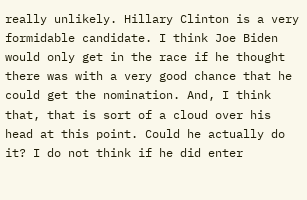really unlikely. Hillary Clinton is a very formidable candidate. I think Joe Biden would only get in the race if he thought there was with a very good chance that he could get the nomination. And, I think that, that is sort of a cloud over his head at this point. Could he actually do it? I do not think if he did enter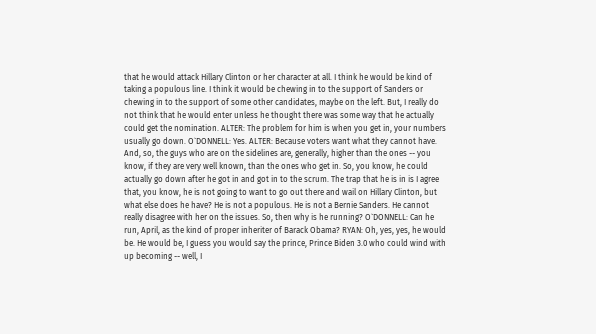that he would attack Hillary Clinton or her character at all. I think he would be kind of taking a populous line. I think it would be chewing in to the support of Sanders or chewing in to the support of some other candidates, maybe on the left. But, I really do not think that he would enter unless he thought there was some way that he actually could get the nomination. ALTER: The problem for him is when you get in, your numbers usually go down. O`DONNELL: Yes. ALTER: Because voters want what they cannot have. And, so, the guys who are on the sidelines are, generally, higher than the ones -- you know, if they are very well known, than the ones who get in. So, you know, he could actually go down after he got in and got in to the scrum. The trap that he is in is I agree that, you know, he is not going to want to go out there and wail on Hillary Clinton, but what else does he have? He is not a populous. He is not a Bernie Sanders. He cannot really disagree with her on the issues. So, then why is he running? O`DONNELL: Can he run, April, as the kind of proper inheriter of Barack Obama? RYAN: Oh, yes, yes, he would be. He would be, I guess you would say the prince, Prince Biden 3.0 who could wind with up becoming -- well, I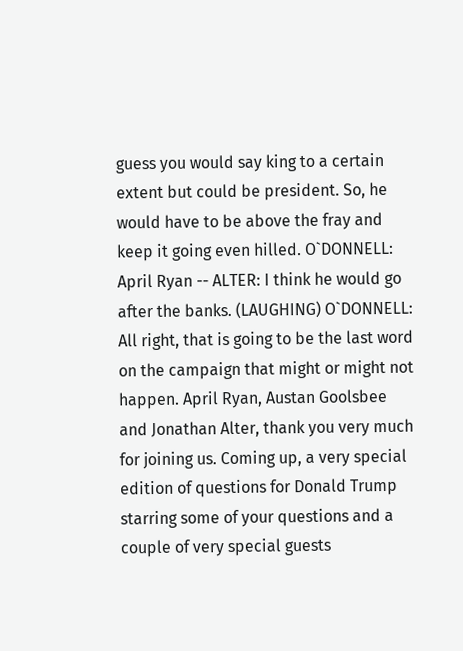guess you would say king to a certain extent but could be president. So, he would have to be above the fray and keep it going even hilled. O`DONNELL: April Ryan -- ALTER: I think he would go after the banks. (LAUGHING) O`DONNELL: All right, that is going to be the last word on the campaign that might or might not happen. April Ryan, Austan Goolsbee and Jonathan Alter, thank you very much for joining us. Coming up, a very special edition of questions for Donald Trump starring some of your questions and a couple of very special guests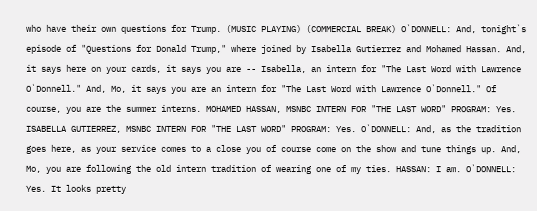who have their own questions for Trump. (MUSIC PLAYING) (COMMERCIAL BREAK) O`DONNELL: And, tonight`s episode of "Questions for Donald Trump," where joined by Isabella Gutierrez and Mohamed Hassan. And, it says here on your cards, it says you are -- Isabella, an intern for "The Last Word with Lawrence O`Donnell." And, Mo, it says you are an intern for "The Last Word with Lawrence O`Donnell." Of course, you are the summer interns. MOHAMED HASSAN, MSNBC INTERN FOR "THE LAST WORD" PROGRAM: Yes. ISABELLA GUTIERREZ, MSNBC INTERN FOR "THE LAST WORD" PROGRAM: Yes. O`DONNELL: And, as the tradition goes here, as your service comes to a close you of course come on the show and tune things up. And, Mo, you are following the old intern tradition of wearing one of my ties. HASSAN: I am. O`DONNELL: Yes. It looks pretty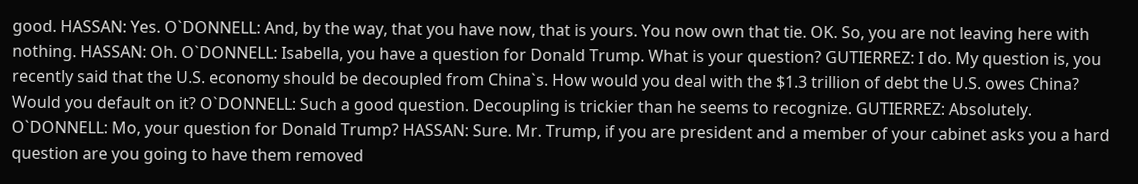good. HASSAN: Yes. O`DONNELL: And, by the way, that you have now, that is yours. You now own that tie. OK. So, you are not leaving here with nothing. HASSAN: Oh. O`DONNELL: Isabella, you have a question for Donald Trump. What is your question? GUTIERREZ: I do. My question is, you recently said that the U.S. economy should be decoupled from China`s. How would you deal with the $1.3 trillion of debt the U.S. owes China? Would you default on it? O`DONNELL: Such a good question. Decoupling is trickier than he seems to recognize. GUTIERREZ: Absolutely. O`DONNELL: Mo, your question for Donald Trump? HASSAN: Sure. Mr. Trump, if you are president and a member of your cabinet asks you a hard question are you going to have them removed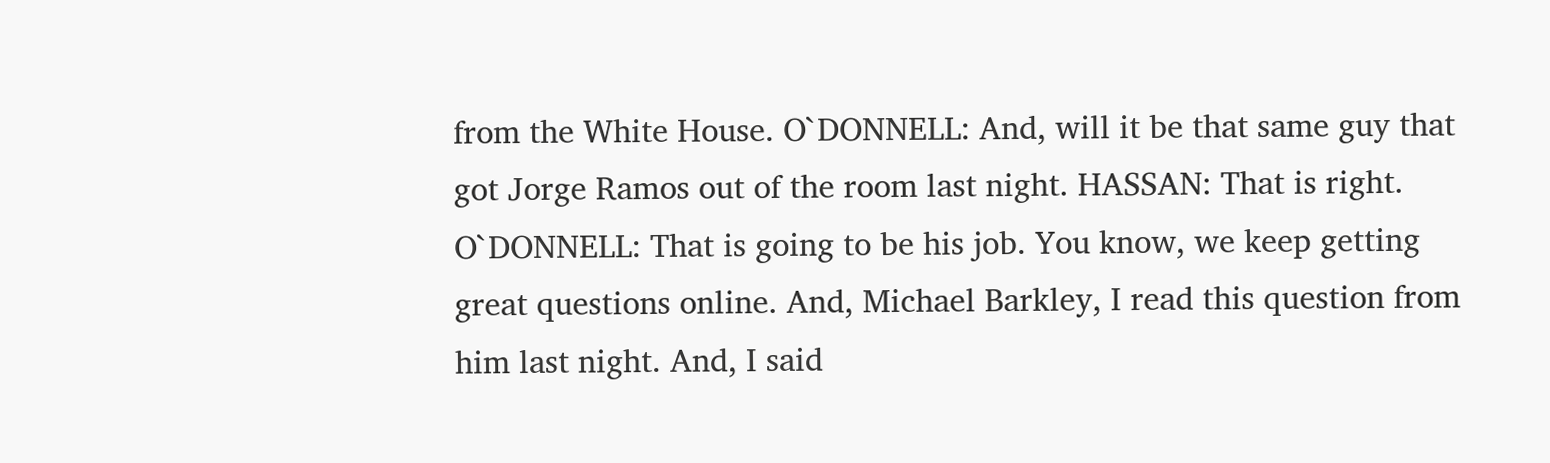from the White House. O`DONNELL: And, will it be that same guy that got Jorge Ramos out of the room last night. HASSAN: That is right. O`DONNELL: That is going to be his job. You know, we keep getting great questions online. And, Michael Barkley, I read this question from him last night. And, I said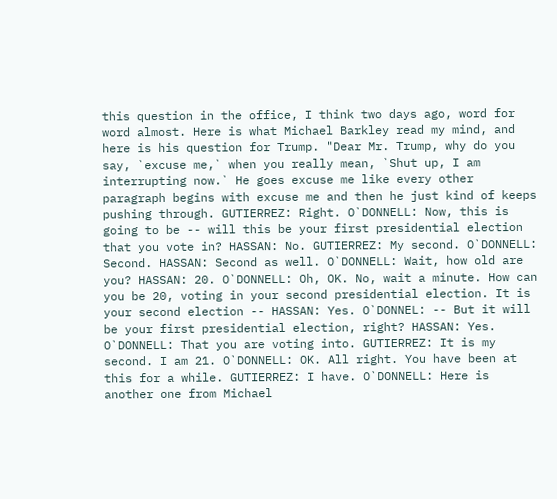this question in the office, I think two days ago, word for word almost. Here is what Michael Barkley read my mind, and here is his question for Trump. "Dear Mr. Trump, why do you say, `excuse me,` when you really mean, `Shut up, I am interrupting now.` He goes excuse me like every other paragraph begins with excuse me and then he just kind of keeps pushing through. GUTIERREZ: Right. O`DONNELL: Now, this is going to be -- will this be your first presidential election that you vote in? HASSAN: No. GUTIERREZ: My second. O`DONNELL: Second. HASSAN: Second as well. O`DONNELL: Wait, how old are you? HASSAN: 20. O`DONNELL: Oh, OK. No, wait a minute. How can you be 20, voting in your second presidential election. It is your second election -- HASSAN: Yes. O`DONNEL: -- But it will be your first presidential election, right? HASSAN: Yes. O`DONNELL: That you are voting into. GUTIERREZ: It is my second. I am 21. O`DONNELL: OK. All right. You have been at this for a while. GUTIERREZ: I have. O`DONNELL: Here is another one from Michael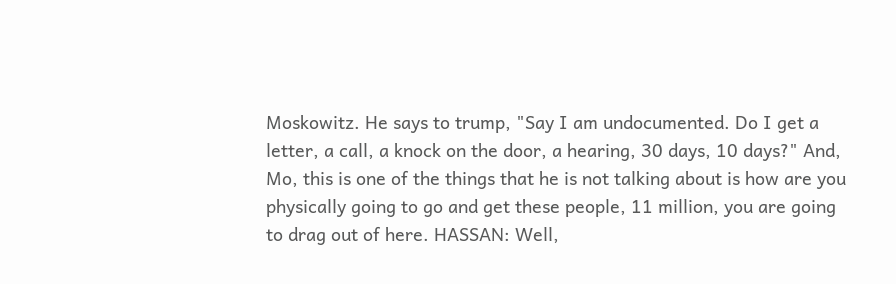Moskowitz. He says to trump, "Say I am undocumented. Do I get a letter, a call, a knock on the door, a hearing, 30 days, 10 days?" And, Mo, this is one of the things that he is not talking about is how are you physically going to go and get these people, 11 million, you are going to drag out of here. HASSAN: Well,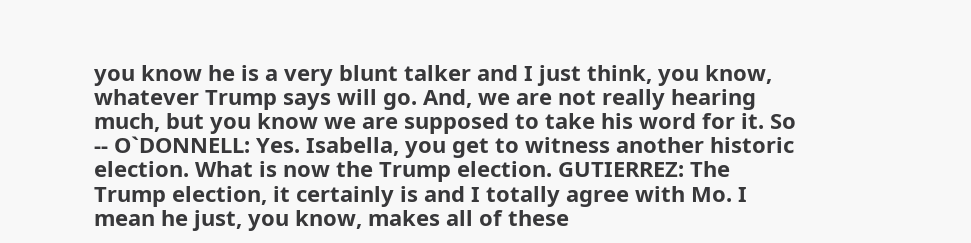you know he is a very blunt talker and I just think, you know, whatever Trump says will go. And, we are not really hearing much, but you know we are supposed to take his word for it. So -- O`DONNELL: Yes. Isabella, you get to witness another historic election. What is now the Trump election. GUTIERREZ: The Trump election, it certainly is and I totally agree with Mo. I mean he just, you know, makes all of these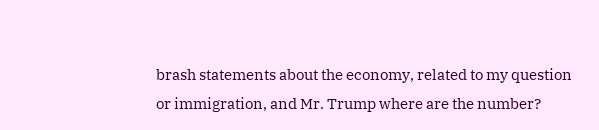brash statements about the economy, related to my question or immigration, and Mr. Trump where are the number?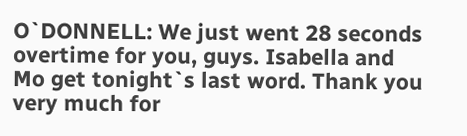O`DONNELL: We just went 28 seconds overtime for you, guys. Isabella and Mo get tonight`s last word. Thank you very much for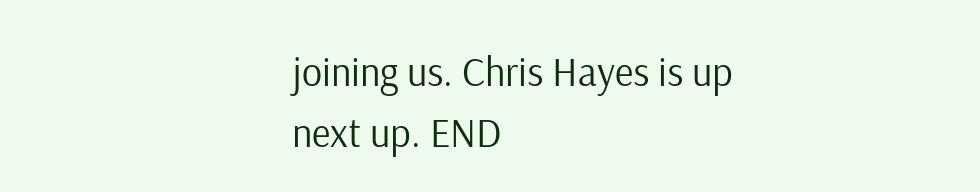joining us. Chris Hayes is up next up. END